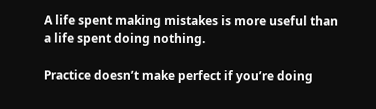A life spent making mistakes is more useful than a life spent doing nothing.

Practice doesn’t make perfect if you’re doing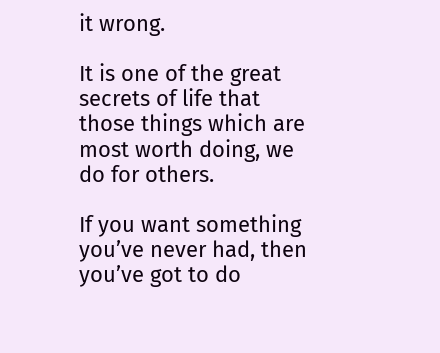it wrong.

It is one of the great secrets of life that those things which are most worth doing, we do for others.

If you want something you’ve never had, then you’ve got to do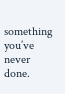something you’ve never done.